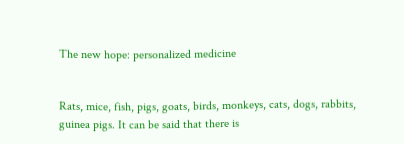The new hope: personalized medicine


Rats, mice, fish, pigs, goats, birds, monkeys, cats, dogs, rabbits, guinea pigs. It can be said that there is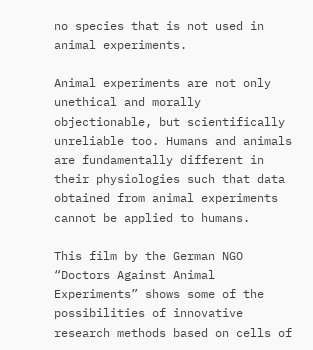no species that is not used in animal experiments.

Animal experiments are not only unethical and morally objectionable, but scientifically unreliable too. Humans and animals are fundamentally different in their physiologies such that data obtained from animal experiments cannot be applied to humans.

This film by the German NGO “Doctors Against Animal Experiments” shows some of the possibilities of innovative research methods based on cells of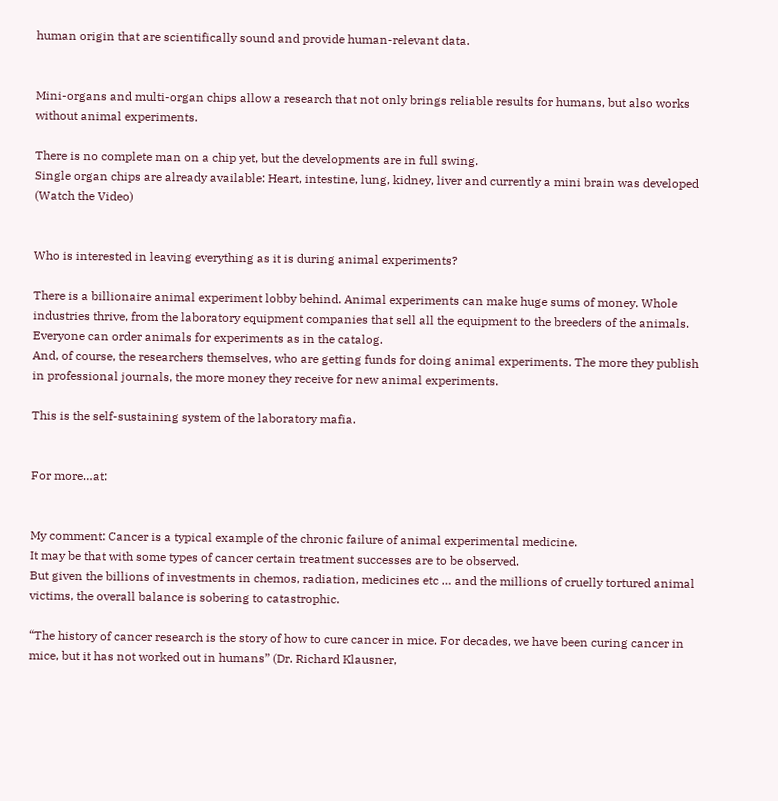human origin that are scientifically sound and provide human-relevant data.


Mini-organs and multi-organ chips allow a research that not only brings reliable results for humans, but also works without animal experiments.

There is no complete man on a chip yet, but the developments are in full swing.
Single organ chips are already available: Heart, intestine, lung, kidney, liver and currently a mini brain was developed (Watch the Video)


Who is interested in leaving everything as it is during animal experiments?

There is a billionaire animal experiment lobby behind. Animal experiments can make huge sums of money. Whole industries thrive, from the laboratory equipment companies that sell all the equipment to the breeders of the animals.
Everyone can order animals for experiments as in the catalog.
And, of course, the researchers themselves, who are getting funds for doing animal experiments. The more they publish in professional journals, the more money they receive for new animal experiments.

This is the self-sustaining system of the laboratory mafia.


For more…at:


My comment: Cancer is a typical example of the chronic failure of animal experimental medicine.
It may be that with some types of cancer certain treatment successes are to be observed.
But given the billions of investments in chemos, radiation, medicines etc … and the millions of cruelly tortured animal victims, the overall balance is sobering to catastrophic.

“The history of cancer research is the story of how to cure cancer in mice. For decades, we have been curing cancer in mice, but it has not worked out in humans” (Dr. Richard Klausner,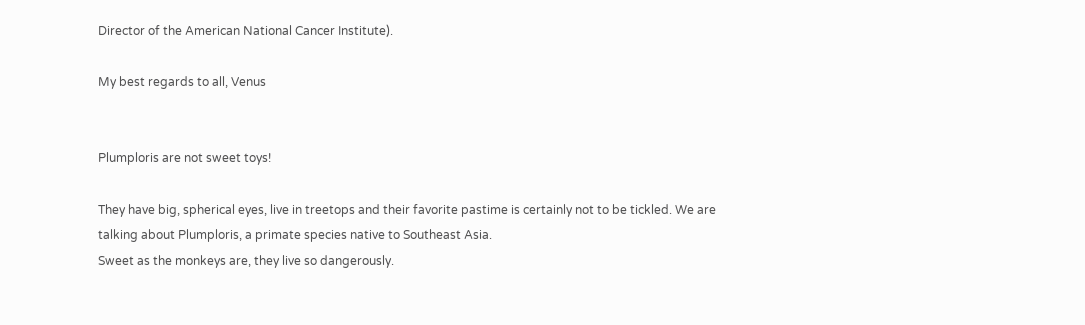Director of the American National Cancer Institute).

My best regards to all, Venus


Plumploris are not sweet toys!

They have big, spherical eyes, live in treetops and their favorite pastime is certainly not to be tickled. We are talking about Plumploris, a primate species native to Southeast Asia.
Sweet as the monkeys are, they live so dangerously.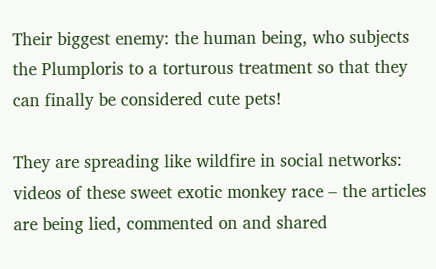Their biggest enemy: the human being, who subjects the Plumploris to a torturous treatment so that they can finally be considered cute pets!

They are spreading like wildfire in social networks: videos of these sweet exotic monkey race – the articles are being lied, commented on and shared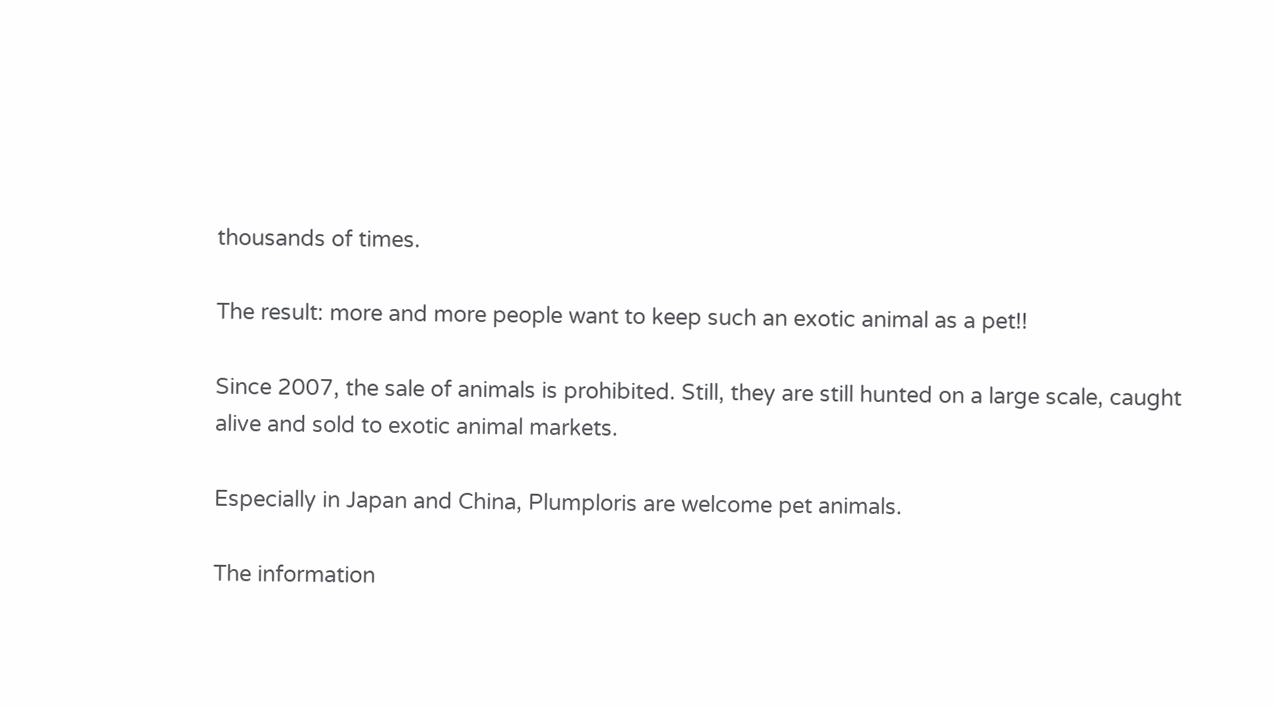thousands of times.

The result: more and more people want to keep such an exotic animal as a pet!!

Since 2007, the sale of animals is prohibited. Still, they are still hunted on a large scale, caught alive and sold to exotic animal markets.

Especially in Japan and China, Plumploris are welcome pet animals.

The information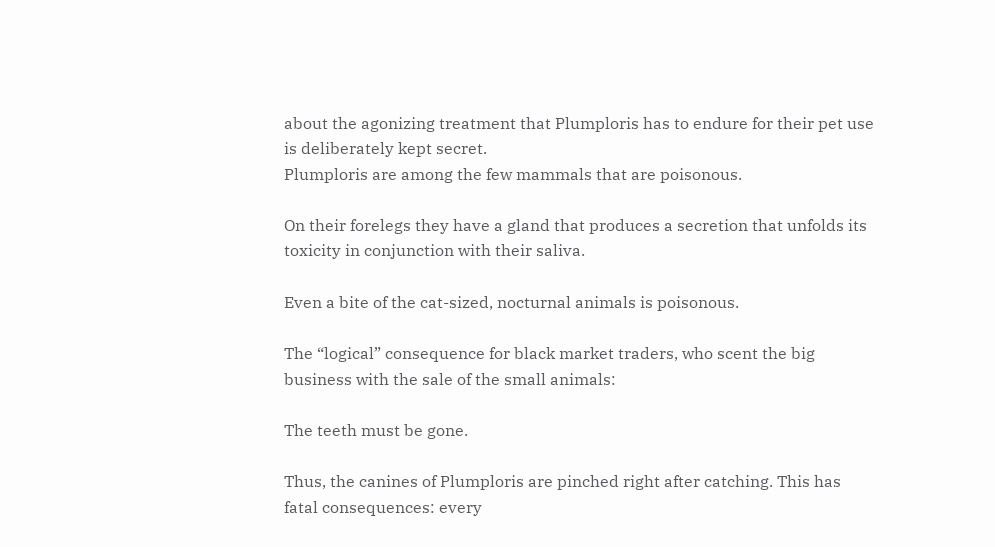about the agonizing treatment that Plumploris has to endure for their pet use is deliberately kept secret.
Plumploris are among the few mammals that are poisonous.

On their forelegs they have a gland that produces a secretion that unfolds its toxicity in conjunction with their saliva.

Even a bite of the cat-sized, nocturnal animals is poisonous.

The “logical” consequence for black market traders, who scent the big business with the sale of the small animals:

The teeth must be gone.

Thus, the canines of Plumploris are pinched right after catching. This has fatal consequences: every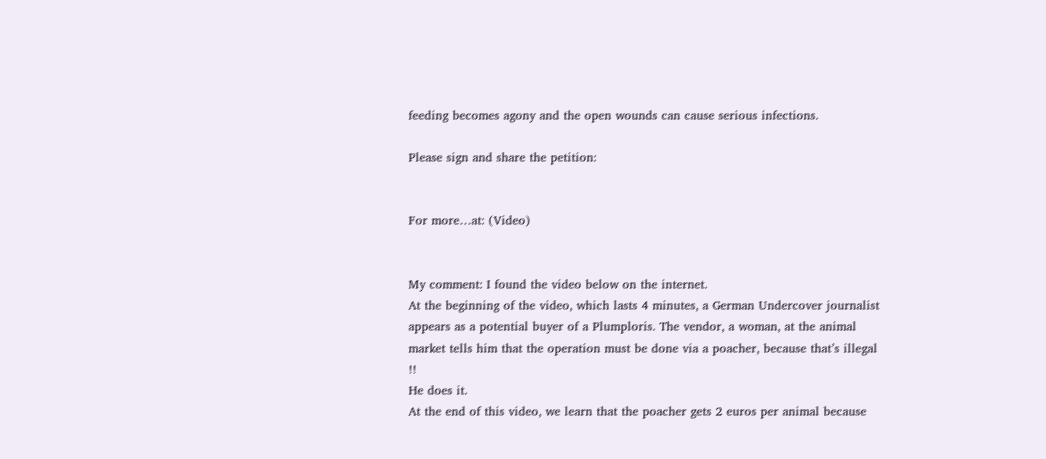feeding becomes agony and the open wounds can cause serious infections.

Please sign and share the petition:


For more…at: (Video)


My comment: I found the video below on the internet.
At the beginning of the video, which lasts 4 minutes, a German Undercover journalist appears as a potential buyer of a Plumploris. The vendor, a woman, at the animal market tells him that the operation must be done via a poacher, because that’s illegal !!
He does it.
At the end of this video, we learn that the poacher gets 2 euros per animal because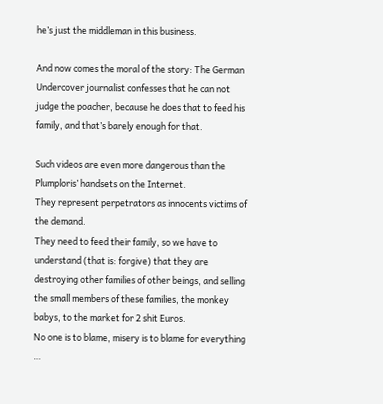he’s just the middleman in this business.

And now comes the moral of the story: The German Undercover journalist confesses that he can not judge the poacher, because he does that to feed his family, and that’s barely enough for that.

Such videos are even more dangerous than the Plumploris’ handsets on the Internet.
They represent perpetrators as innocents victims of the demand.
They need to feed their family, so we have to understand (that is: forgive) that they are destroying other families of other beings, and selling the small members of these families, the monkey babys, to the market for 2 shit Euros.
No one is to blame, misery is to blame for everything …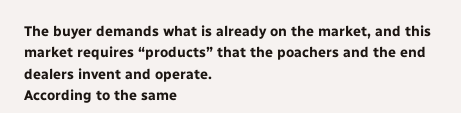The buyer demands what is already on the market, and this market requires “products” that the poachers and the end dealers invent and operate.
According to the same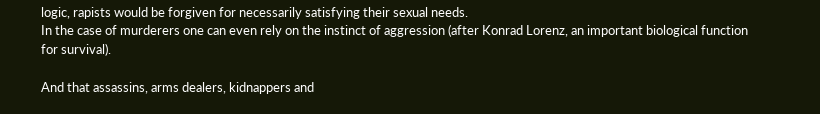logic, rapists would be forgiven for necessarily satisfying their sexual needs.
In the case of murderers one can even rely on the instinct of aggression (after Konrad Lorenz, an important biological function for survival).

And that assassins, arms dealers, kidnappers and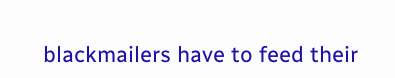blackmailers have to feed their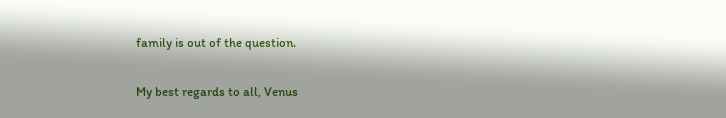family is out of the question.

My best regards to all, Venus